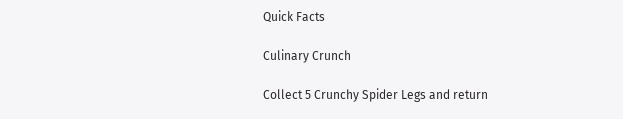Quick Facts

Culinary Crunch

Collect 5 Crunchy Spider Legs and return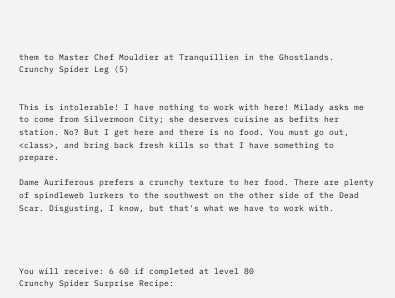them to Master Chef Mouldier at Tranquillien in the Ghostlands.
Crunchy Spider Leg (5)


This is intolerable! I have nothing to work with here! Milady asks me to come from Silvermoon City; she deserves cuisine as befits her station. No? But I get here and there is no food. You must go out, <class>, and bring back fresh kills so that I have something to prepare.

Dame Auriferous prefers a crunchy texture to her food. There are plenty of spindleweb lurkers to the southwest on the other side of the Dead Scar. Disgusting, I know, but that's what we have to work with.




You will receive: 6 60 if completed at level 80
Crunchy Spider Surprise Recipe: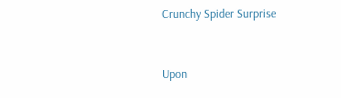Crunchy Spider Surprise


Upon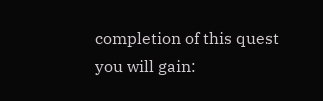completion of this quest you will gain: